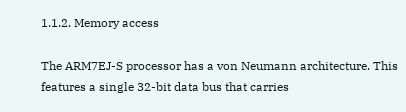1.1.2. Memory access

The ARM7EJ-S processor has a von Neumann architecture. This features a single 32-bit data bus that carries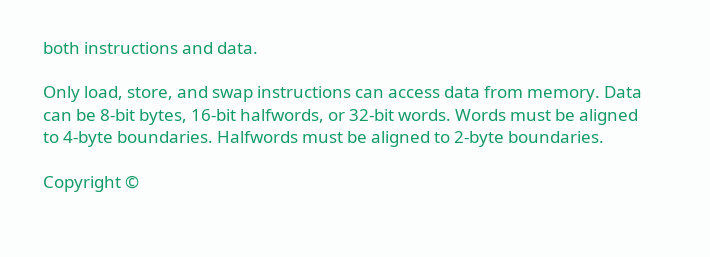both instructions and data.

Only load, store, and swap instructions can access data from memory. Data can be 8-bit bytes, 16-bit halfwords, or 32-bit words. Words must be aligned to 4-byte boundaries. Halfwords must be aligned to 2-byte boundaries.

Copyright ©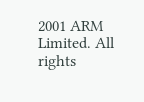2001 ARM Limited. All rights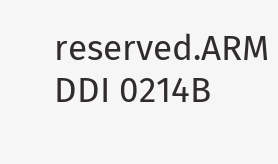reserved.ARM DDI 0214B